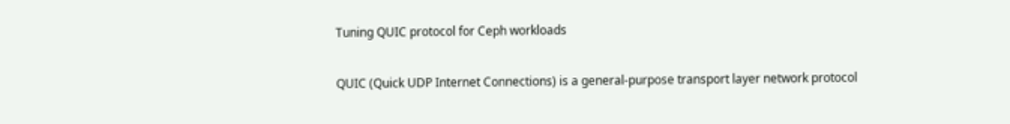Tuning QUIC protocol for Ceph workloads

QUIC (Quick UDP Internet Connections) is a general-purpose transport layer network protocol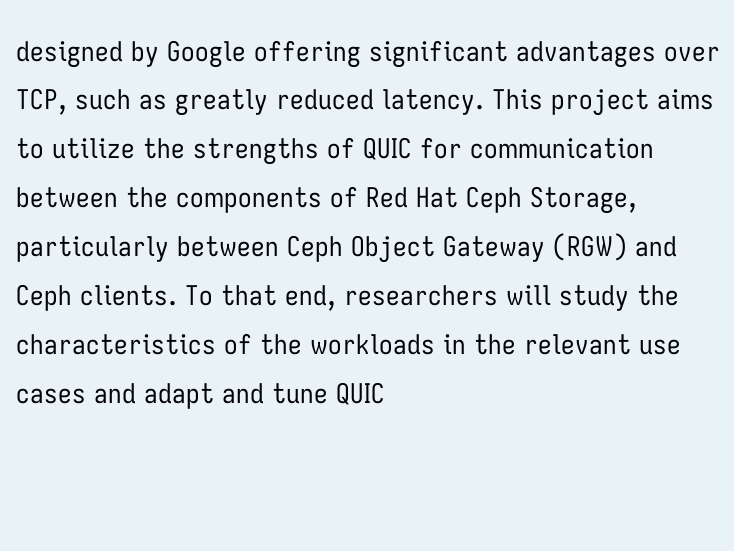designed by Google offering significant advantages over TCP, such as greatly reduced latency. This project aims to utilize the strengths of QUIC for communication between the components of Red Hat Ceph Storage, particularly between Ceph Object Gateway (RGW) and Ceph clients. To that end, researchers will study the characteristics of the workloads in the relevant use cases and adapt and tune QUIC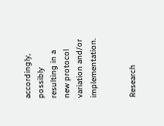accordingly, possibly resulting in a new protocol variation and/or implementation.


Research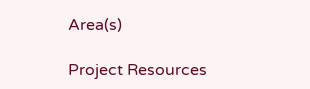Area(s)

Project Resources